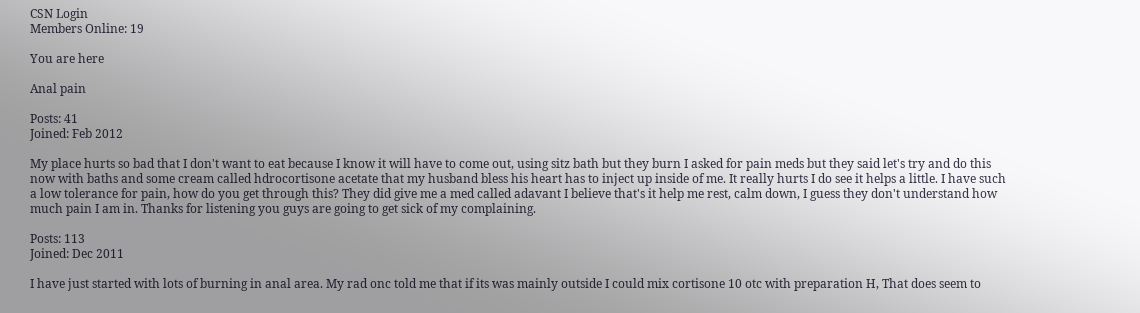CSN Login
Members Online: 19

You are here

Anal pain

Posts: 41
Joined: Feb 2012

My place hurts so bad that I don't want to eat because I know it will have to come out, using sitz bath but they burn I asked for pain meds but they said let's try and do this now with baths and some cream called hdrocortisone acetate that my husband bless his heart has to inject up inside of me. It really hurts I do see it helps a little. I have such a low tolerance for pain, how do you get through this? They did give me a med called adavant I believe that's it help me rest, calm down, I guess they don't understand how much pain I am in. Thanks for listening you guys are going to get sick of my complaining.

Posts: 113
Joined: Dec 2011

I have just started with lots of burning in anal area. My rad onc told me that if its was mainly outside I could mix cortisone 10 otc with preparation H, That does seem to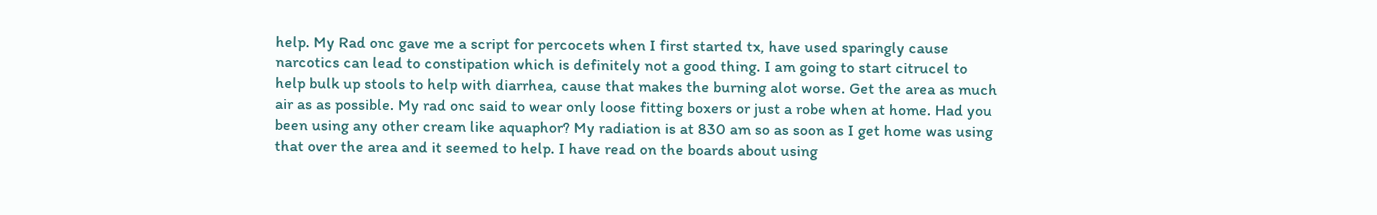help. My Rad onc gave me a script for percocets when I first started tx, have used sparingly cause narcotics can lead to constipation which is definitely not a good thing. I am going to start citrucel to help bulk up stools to help with diarrhea, cause that makes the burning alot worse. Get the area as much air as as possible. My rad onc said to wear only loose fitting boxers or just a robe when at home. Had you been using any other cream like aquaphor? My radiation is at 830 am so as soon as I get home was using that over the area and it seemed to help. I have read on the boards about using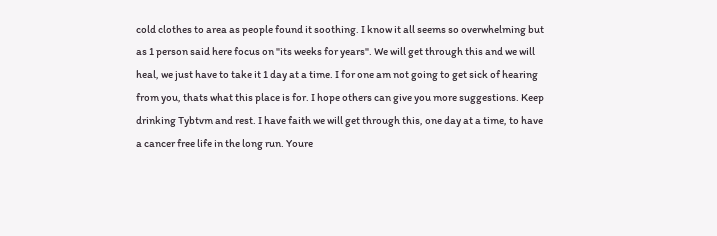cold clothes to area as people found it soothing. I know it all seems so overwhelming but as 1 person said here focus on "its weeks for years". We will get through this and we will heal, we just have to take it 1 day at a time. I for one am not going to get sick of hearing from you, thats what this place is for. I hope others can give you more suggestions. Keep drinking Tybtvm and rest. I have faith we will get through this, one day at a time, to have a cancer free life in the long run. Youre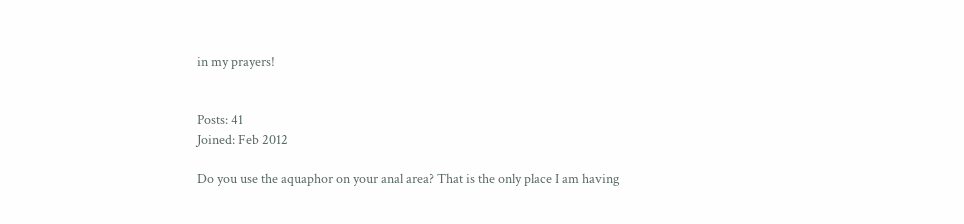in my prayers!


Posts: 41
Joined: Feb 2012

Do you use the aquaphor on your anal area? That is the only place I am having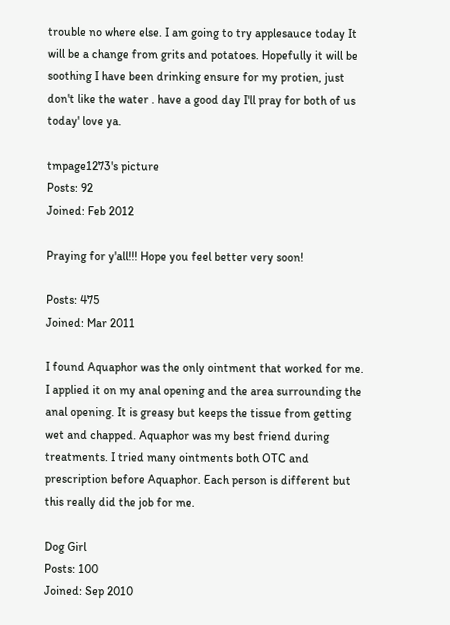trouble no where else. I am going to try applesauce today It will be a change from grits and potatoes. Hopefully it will be soothing I have been drinking ensure for my protien, just don't like the water . have a good day I'll pray for both of us today' love ya.

tmpage1273's picture
Posts: 92
Joined: Feb 2012

Praying for y'all!!! Hope you feel better very soon!

Posts: 475
Joined: Mar 2011

I found Aquaphor was the only ointment that worked for me. I applied it on my anal opening and the area surrounding the anal opening. It is greasy but keeps the tissue from getting wet and chapped. Aquaphor was my best friend during treatments. I tried many ointments both OTC and prescription before Aquaphor. Each person is different but this really did the job for me.

Dog Girl
Posts: 100
Joined: Sep 2010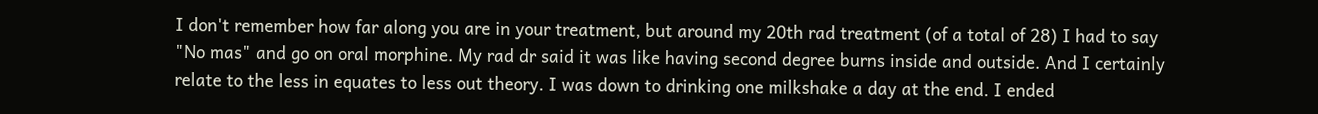I don't remember how far along you are in your treatment, but around my 20th rad treatment (of a total of 28) I had to say "No mas" and go on oral morphine. My rad dr said it was like having second degree burns inside and outside. And I certainly relate to the less in equates to less out theory. I was down to drinking one milkshake a day at the end. I ended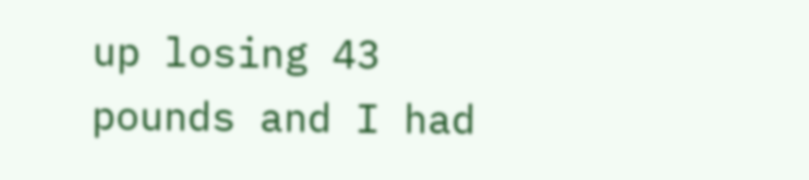up losing 43 pounds and I had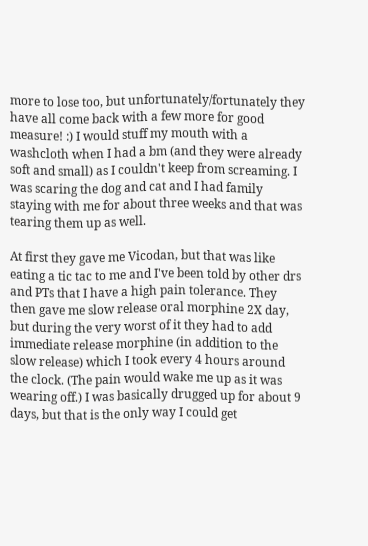more to lose too, but unfortunately/fortunately they have all come back with a few more for good measure! :) I would stuff my mouth with a washcloth when I had a bm (and they were already soft and small) as I couldn't keep from screaming. I was scaring the dog and cat and I had family staying with me for about three weeks and that was tearing them up as well.

At first they gave me Vicodan, but that was like eating a tic tac to me and I've been told by other drs and PTs that I have a high pain tolerance. They then gave me slow release oral morphine 2X day, but during the very worst of it they had to add immediate release morphine (in addition to the slow release) which I took every 4 hours around the clock. (The pain would wake me up as it was wearing off.) I was basically drugged up for about 9 days, but that is the only way I could get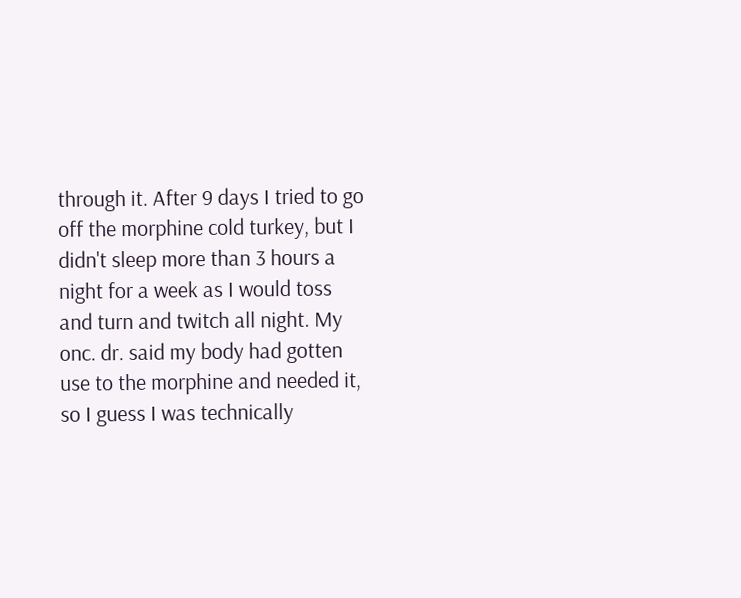through it. After 9 days I tried to go off the morphine cold turkey, but I didn't sleep more than 3 hours a night for a week as I would toss and turn and twitch all night. My onc. dr. said my body had gotten use to the morphine and needed it, so I guess I was technically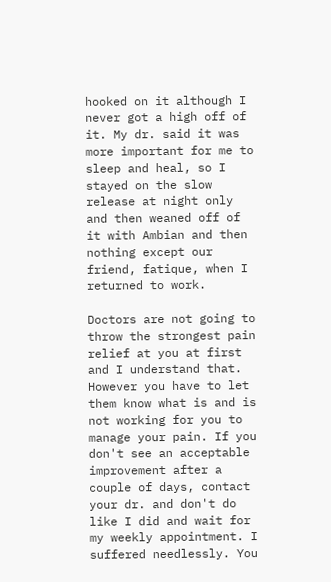hooked on it although I never got a high off of it. My dr. said it was more important for me to sleep and heal, so I stayed on the slow release at night only and then weaned off of it with Ambian and then nothing except our friend, fatique, when I returned to work.

Doctors are not going to throw the strongest pain relief at you at first and I understand that. However you have to let them know what is and is not working for you to manage your pain. If you don't see an acceptable improvement after a couple of days, contact your dr. and don't do like I did and wait for my weekly appointment. I suffered needlessly. You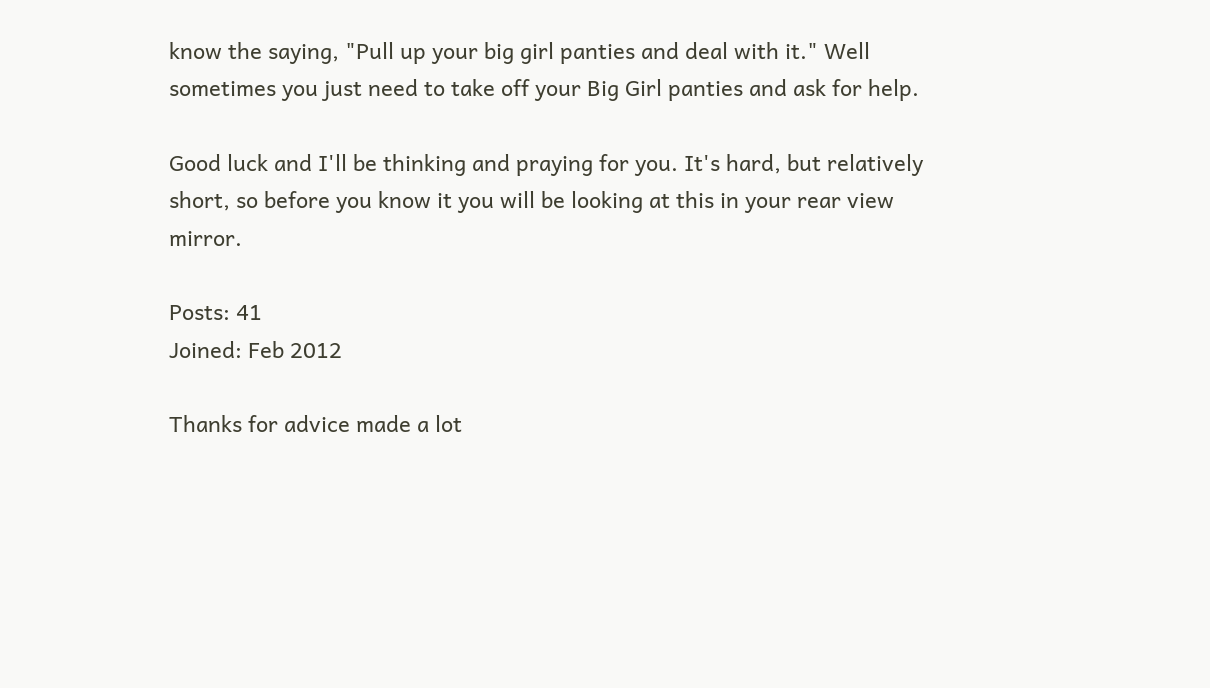know the saying, "Pull up your big girl panties and deal with it." Well sometimes you just need to take off your Big Girl panties and ask for help.

Good luck and I'll be thinking and praying for you. It's hard, but relatively short, so before you know it you will be looking at this in your rear view mirror.

Posts: 41
Joined: Feb 2012

Thanks for advice made a lot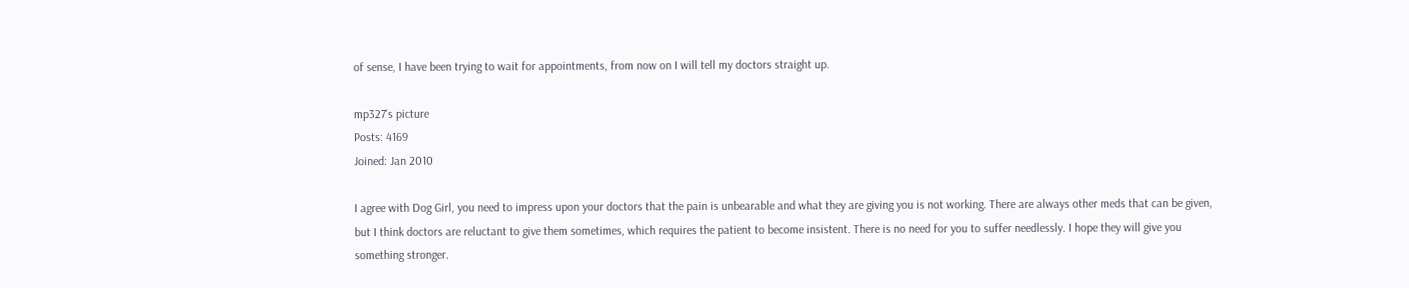of sense, I have been trying to wait for appointments, from now on I will tell my doctors straight up.

mp327's picture
Posts: 4169
Joined: Jan 2010

I agree with Dog Girl, you need to impress upon your doctors that the pain is unbearable and what they are giving you is not working. There are always other meds that can be given, but I think doctors are reluctant to give them sometimes, which requires the patient to become insistent. There is no need for you to suffer needlessly. I hope they will give you something stronger.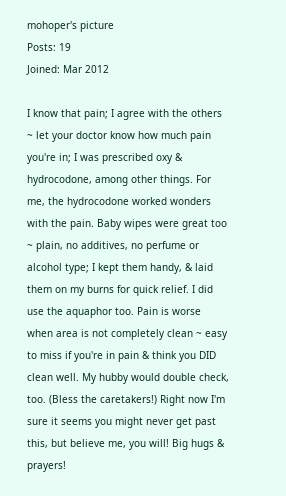mohoper's picture
Posts: 19
Joined: Mar 2012

I know that pain; I agree with the others ~ let your doctor know how much pain you're in; I was prescribed oxy & hydrocodone, among other things. For me, the hydrocodone worked wonders with the pain. Baby wipes were great too ~ plain, no additives, no perfume or alcohol type; I kept them handy, & laid them on my burns for quick relief. I did use the aquaphor too. Pain is worse when area is not completely clean ~ easy to miss if you're in pain & think you DID clean well. My hubby would double check, too. (Bless the caretakers!) Right now I'm sure it seems you might never get past this, but believe me, you will! Big hugs & prayers!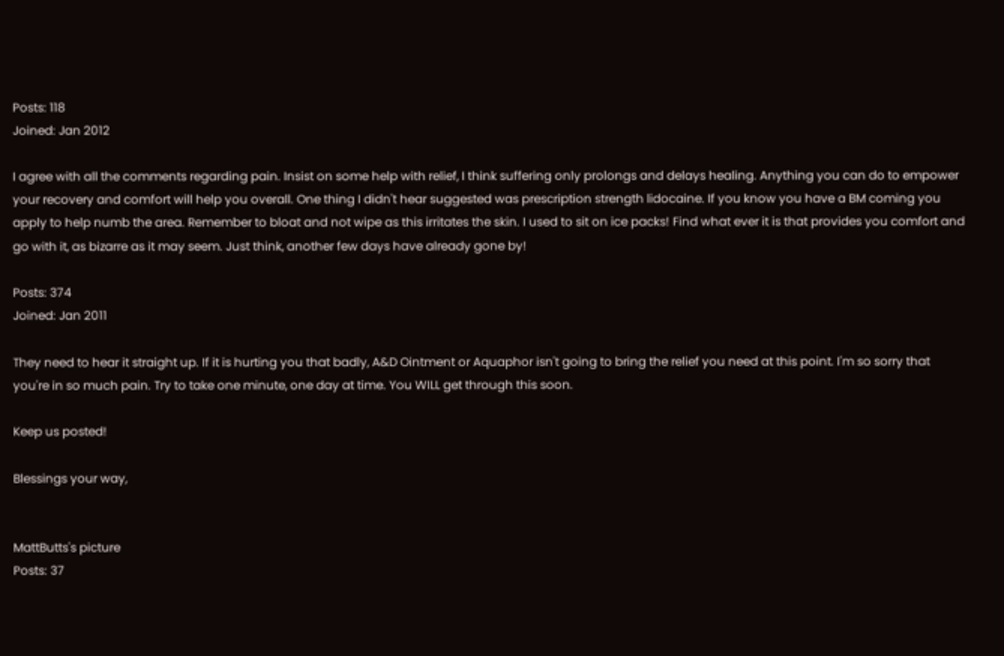Posts: 118
Joined: Jan 2012

I agree with all the comments regarding pain. Insist on some help with relief, I think suffering only prolongs and delays healing. Anything you can do to empower your recovery and comfort will help you overall. One thing I didn't hear suggested was prescription strength lidocaine. If you know you have a BM coming you apply to help numb the area. Remember to bloat and not wipe as this irritates the skin. I used to sit on ice packs! Find what ever it is that provides you comfort and go with it, as bizarre as it may seem. Just think, another few days have already gone by!

Posts: 374
Joined: Jan 2011

They need to hear it straight up. If it is hurting you that badly, A&D Ointment or Aquaphor isn't going to bring the relief you need at this point. I'm so sorry that you're in so much pain. Try to take one minute, one day at time. You WILL get through this soon.

Keep us posted!

Blessings your way,


MattButts's picture
Posts: 37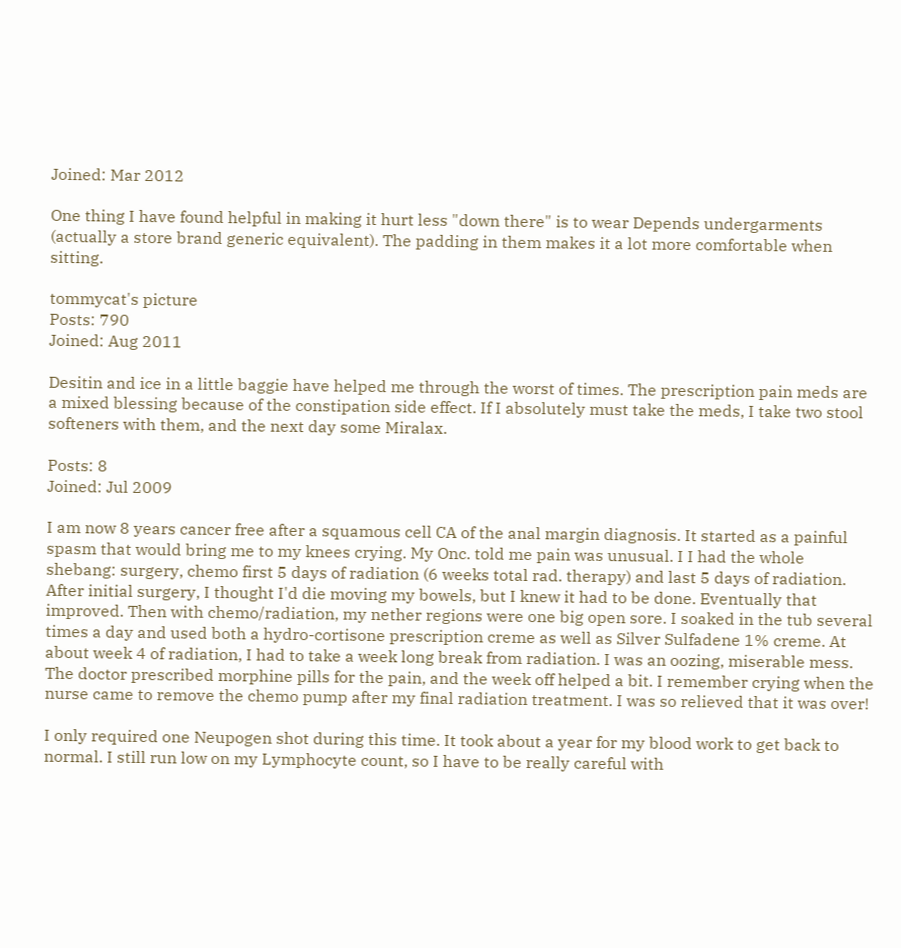Joined: Mar 2012

One thing I have found helpful in making it hurt less "down there" is to wear Depends undergarments (actually a store brand generic equivalent). The padding in them makes it a lot more comfortable when sitting.

tommycat's picture
Posts: 790
Joined: Aug 2011

Desitin and ice in a little baggie have helped me through the worst of times. The prescription pain meds are a mixed blessing because of the constipation side effect. If I absolutely must take the meds, I take two stool softeners with them, and the next day some Miralax.

Posts: 8
Joined: Jul 2009

I am now 8 years cancer free after a squamous cell CA of the anal margin diagnosis. It started as a painful spasm that would bring me to my knees crying. My Onc. told me pain was unusual. I I had the whole shebang: surgery, chemo first 5 days of radiation (6 weeks total rad. therapy) and last 5 days of radiation. After initial surgery, I thought I'd die moving my bowels, but I knew it had to be done. Eventually that improved. Then with chemo/radiation, my nether regions were one big open sore. I soaked in the tub several times a day and used both a hydro-cortisone prescription creme as well as Silver Sulfadene 1% creme. At about week 4 of radiation, I had to take a week long break from radiation. I was an oozing, miserable mess. The doctor prescribed morphine pills for the pain, and the week off helped a bit. I remember crying when the nurse came to remove the chemo pump after my final radiation treatment. I was so relieved that it was over!

I only required one Neupogen shot during this time. It took about a year for my blood work to get back to normal. I still run low on my Lymphocyte count, so I have to be really careful with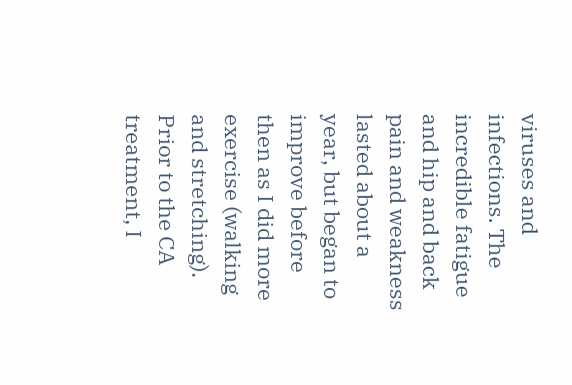viruses and infections. The incredible fatigue and hip and back pain and weakness lasted about a year, but began to improve before then as I did more exercise (walking and stretching). Prior to the CA treatment, I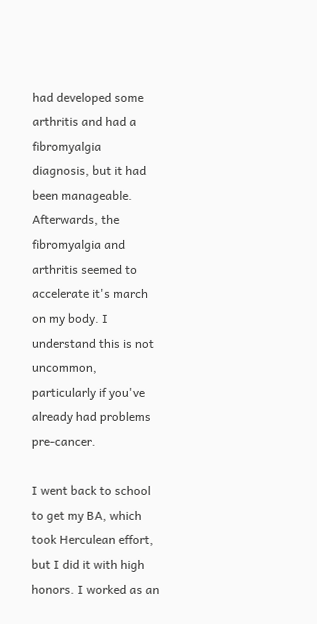had developed some arthritis and had a fibromyalgia diagnosis, but it had been manageable. Afterwards, the fibromyalgia and arthritis seemed to accelerate it's march on my body. I understand this is not uncommon, particularly if you've already had problems pre-cancer.

I went back to school to get my BA, which took Herculean effort, but I did it with high honors. I worked as an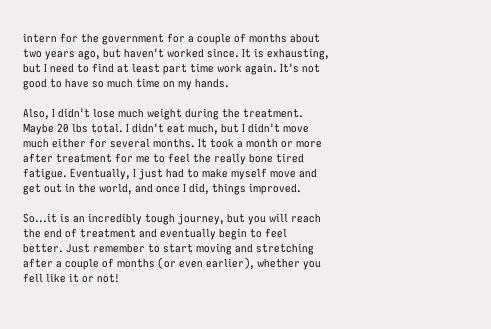intern for the government for a couple of months about two years ago, but haven't worked since. It is exhausting, but I need to find at least part time work again. It's not good to have so much time on my hands.

Also, I didn't lose much weight during the treatment. Maybe 20 lbs total. I didn't eat much, but I didn't move much either for several months. It took a month or more after treatment for me to feel the really bone tired fatigue. Eventually, I just had to make myself move and get out in the world, and once I did, things improved.

So...it is an incredibly tough journey, but you will reach the end of treatment and eventually begin to feel better. Just remember to start moving and stretching after a couple of months (or even earlier), whether you fell like it or not!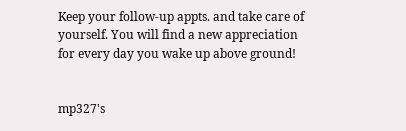Keep your follow-up appts. and take care of yourself. You will find a new appreciation for every day you wake up above ground!


mp327's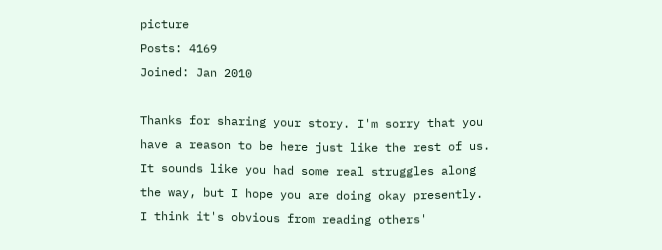picture
Posts: 4169
Joined: Jan 2010

Thanks for sharing your story. I'm sorry that you have a reason to be here just like the rest of us. It sounds like you had some real struggles along the way, but I hope you are doing okay presently. I think it's obvious from reading others'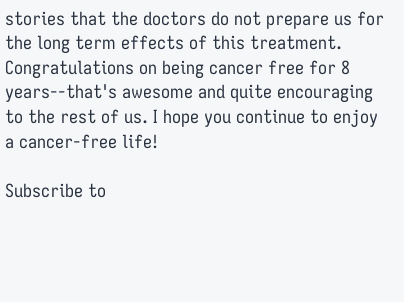stories that the doctors do not prepare us for the long term effects of this treatment. Congratulations on being cancer free for 8 years--that's awesome and quite encouraging to the rest of us. I hope you continue to enjoy a cancer-free life!

Subscribe to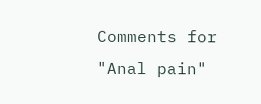Comments for "Anal pain"